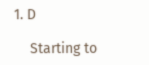1. D

    Starting to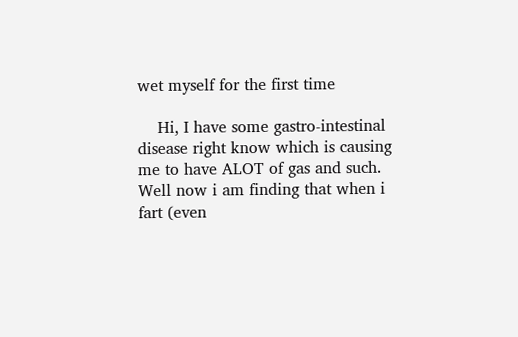wet myself for the first time

    Hi, I have some gastro-intestinal disease right know which is causing me to have ALOT of gas and such. Well now i am finding that when i fart (even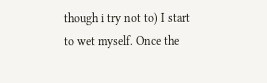though i try not to) I start to wet myself. Once the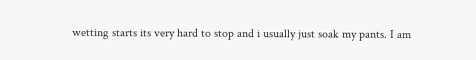wetting starts its very hard to stop and i usually just soak my pants. I am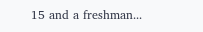15 and a freshman...